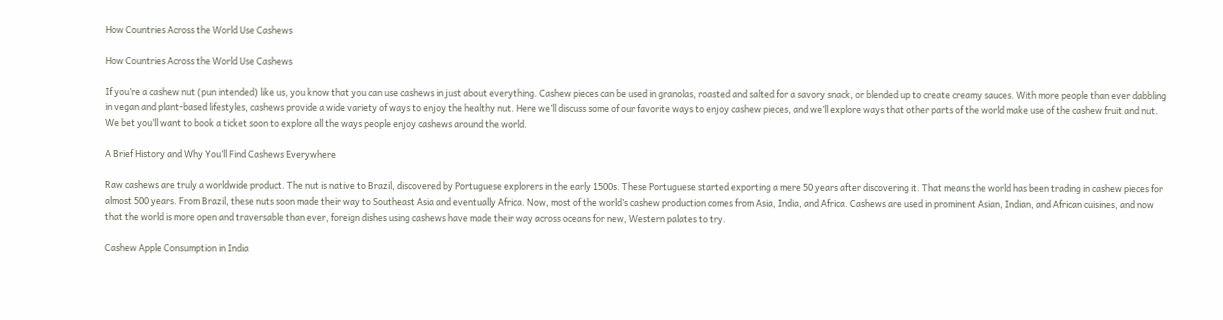How Countries Across the World Use Cashews

How Countries Across the World Use Cashews

If you’re a cashew nut (pun intended) like us, you know that you can use cashews in just about everything. Cashew pieces can be used in granolas, roasted and salted for a savory snack, or blended up to create creamy sauces. With more people than ever dabbling in vegan and plant-based lifestyles, cashews provide a wide variety of ways to enjoy the healthy nut. Here we’ll discuss some of our favorite ways to enjoy cashew pieces, and we’ll explore ways that other parts of the world make use of the cashew fruit and nut. We bet you’ll want to book a ticket soon to explore all the ways people enjoy cashews around the world.

A Brief History and Why You’ll Find Cashews Everywhere

Raw cashews are truly a worldwide product. The nut is native to Brazil, discovered by Portuguese explorers in the early 1500s. These Portuguese started exporting a mere 50 years after discovering it. That means the world has been trading in cashew pieces for almost 500 years. From Brazil, these nuts soon made their way to Southeast Asia and eventually Africa. Now, most of the world’s cashew production comes from Asia, India, and Africa. Cashews are used in prominent Asian, Indian, and African cuisines, and now that the world is more open and traversable than ever, foreign dishes using cashews have made their way across oceans for new, Western palates to try.

Cashew Apple Consumption in India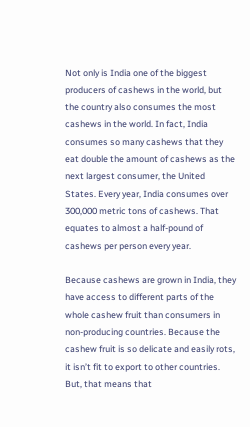Not only is India one of the biggest producers of cashews in the world, but the country also consumes the most cashews in the world. In fact, India consumes so many cashews that they eat double the amount of cashews as the next largest consumer, the United States. Every year, India consumes over 300,000 metric tons of cashews. That equates to almost a half-pound of cashews per person every year.

Because cashews are grown in India, they have access to different parts of the whole cashew fruit than consumers in non-producing countries. Because the cashew fruit is so delicate and easily rots, it isn’t fit to export to other countries. But, that means that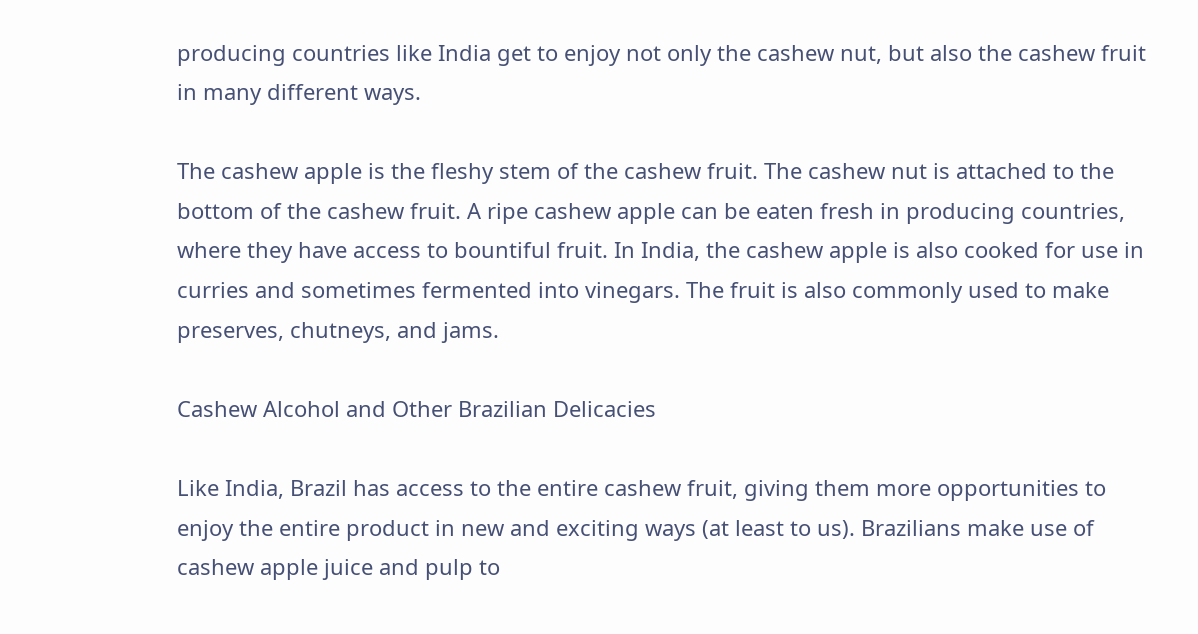producing countries like India get to enjoy not only the cashew nut, but also the cashew fruit in many different ways.

The cashew apple is the fleshy stem of the cashew fruit. The cashew nut is attached to the bottom of the cashew fruit. A ripe cashew apple can be eaten fresh in producing countries, where they have access to bountiful fruit. In India, the cashew apple is also cooked for use in curries and sometimes fermented into vinegars. The fruit is also commonly used to make preserves, chutneys, and jams.

Cashew Alcohol and Other Brazilian Delicacies

Like India, Brazil has access to the entire cashew fruit, giving them more opportunities to enjoy the entire product in new and exciting ways (at least to us). Brazilians make use of cashew apple juice and pulp to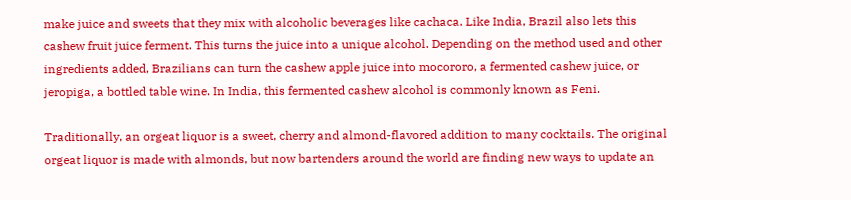make juice and sweets that they mix with alcoholic beverages like cachaca. Like India, Brazil also lets this cashew fruit juice ferment. This turns the juice into a unique alcohol. Depending on the method used and other ingredients added, Brazilians can turn the cashew apple juice into mocororo, a fermented cashew juice, or jeropiga, a bottled table wine. In India, this fermented cashew alcohol is commonly known as Feni.

Traditionally, an orgeat liquor is a sweet, cherry and almond-flavored addition to many cocktails. The original orgeat liquor is made with almonds, but now bartenders around the world are finding new ways to update an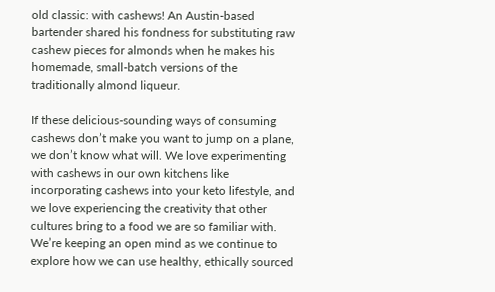old classic: with cashews! An Austin-based bartender shared his fondness for substituting raw cashew pieces for almonds when he makes his homemade, small-batch versions of the traditionally almond liqueur.

If these delicious-sounding ways of consuming cashews don’t make you want to jump on a plane, we don’t know what will. We love experimenting with cashews in our own kitchens like incorporating cashews into your keto lifestyle, and we love experiencing the creativity that other cultures bring to a food we are so familiar with. We’re keeping an open mind as we continue to explore how we can use healthy, ethically sourced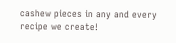cashew pieces in any and every recipe we create!